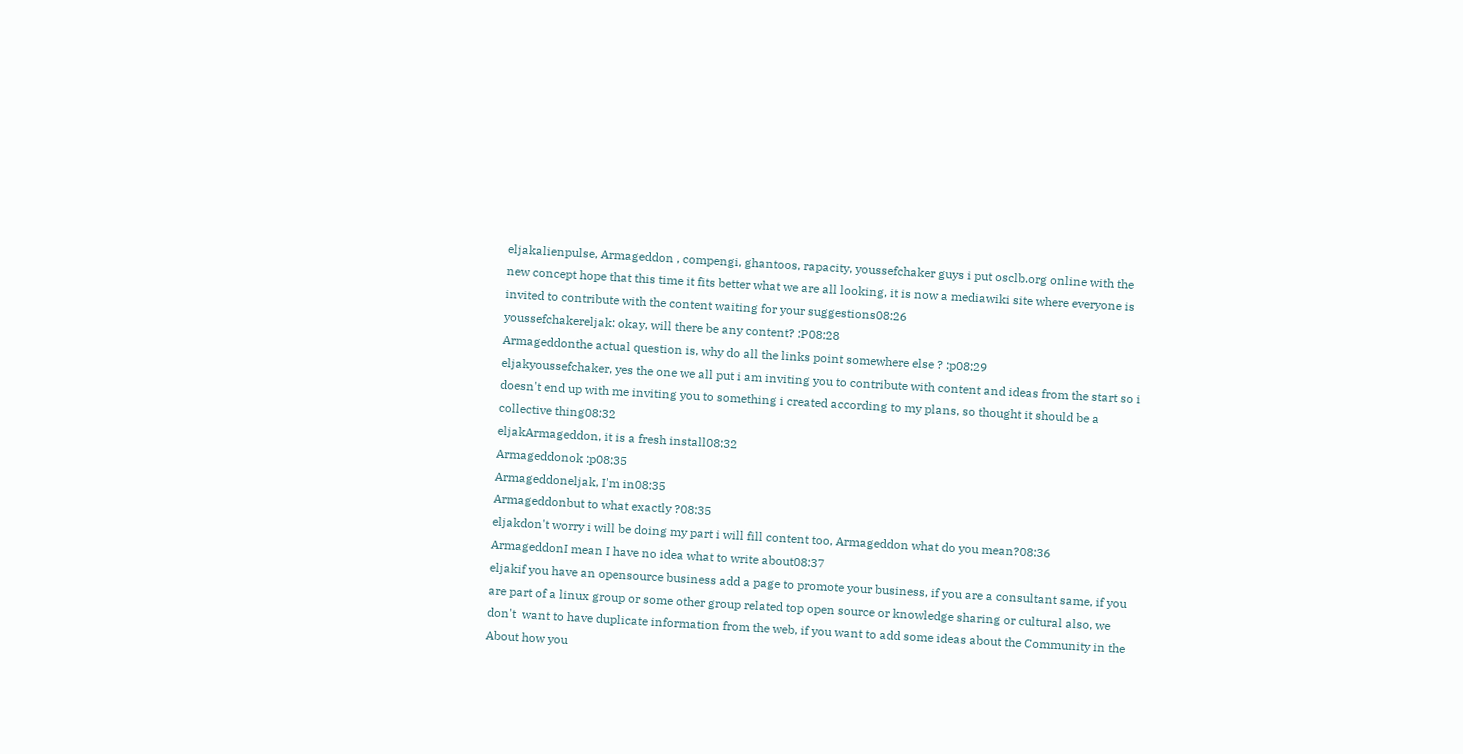eljakalienpulse, Armageddon , compengi, ghantoos, rapacity, youssefchaker guys i put osclb.org online with the new concept hope that this time it fits better what we are all looking, it is now a mediawiki site where everyone is invited to contribute with the content waiting for your suggestions08:26
youssefchakereljak: okay, will there be any content? :P08:28
Armageddonthe actual question is, why do all the links point somewhere else ? :p08:29
eljakyoussefchaker, yes the one we all put i am inviting you to contribute with content and ideas from the start so i doesn't end up with me inviting you to something i created according to my plans, so thought it should be a collective thing08:32
eljakArmageddon, it is a fresh install08:32
Armageddonok :p08:35
Armageddoneljak, I'm in08:35
Armageddonbut to what exactly ?08:35
eljakdon't worry i will be doing my part i will fill content too, Armageddon what do you mean?08:36
ArmageddonI mean I have no idea what to write about08:37
eljakif you have an opensource business add a page to promote your business, if you are a consultant same, if you are part of a linux group or some other group related top open source or knowledge sharing or cultural also, we don't  want to have duplicate information from the web, if you want to add some ideas about the Community in the About how you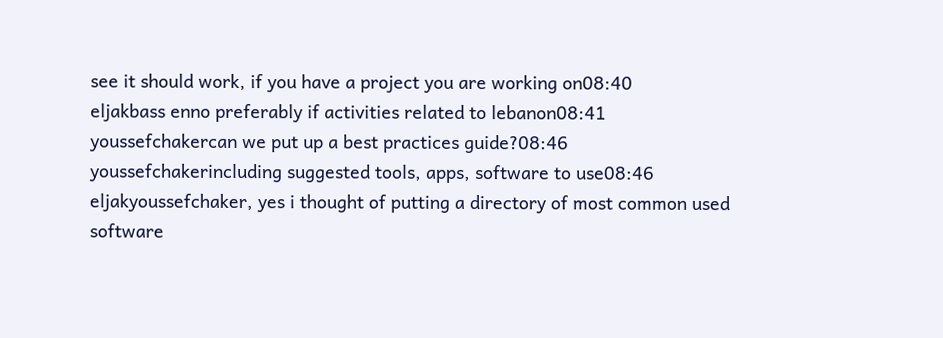see it should work, if you have a project you are working on08:40
eljakbass enno preferably if activities related to lebanon08:41
youssefchakercan we put up a best practices guide?08:46
youssefchakerincluding suggested tools, apps, software to use08:46
eljakyoussefchaker, yes i thought of putting a directory of most common used software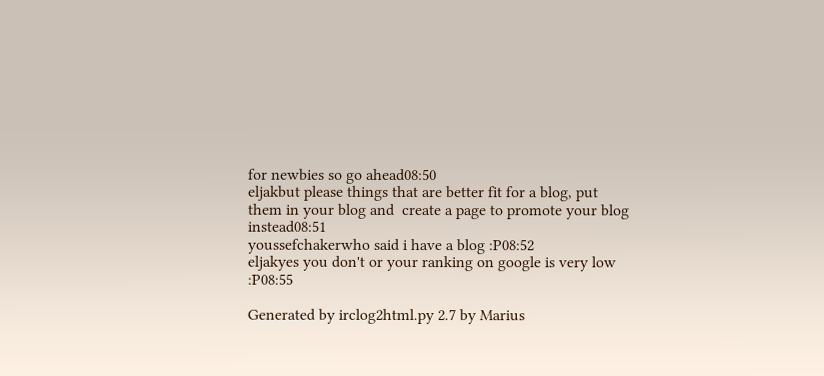for newbies so go ahead08:50
eljakbut please things that are better fit for a blog, put them in your blog and  create a page to promote your blog instead08:51
youssefchakerwho said i have a blog :P08:52
eljakyes you don't or your ranking on google is very low :P08:55

Generated by irclog2html.py 2.7 by Marius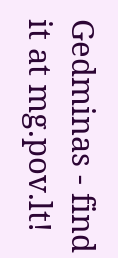Gedminas - find it at mg.pov.lt!